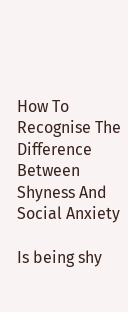How To Recognise The Difference Between Shyness And Social Anxiety

Is being shy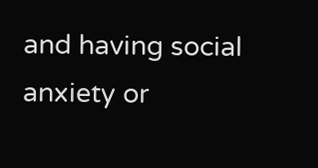and having social anxiety or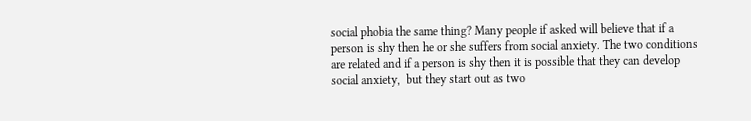social phobia the same thing? Many people if asked will believe that if a person is shy then he or she suffers from social anxiety. The two conditions are related and if a person is shy then it is possible that they can develop social anxiety,  but they start out as two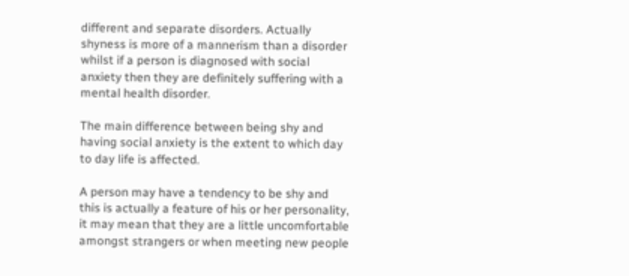different and separate disorders. Actually shyness is more of a mannerism than a disorder whilst if a person is diagnosed with social anxiety then they are definitely suffering with a mental health disorder.

The main difference between being shy and having social anxiety is the extent to which day to day life is affected.

A person may have a tendency to be shy and this is actually a feature of his or her personality, it may mean that they are a little uncomfortable amongst strangers or when meeting new people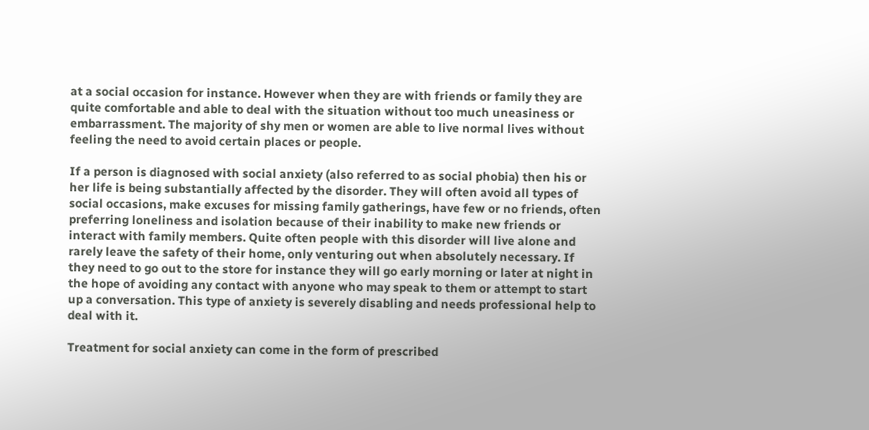at a social occasion for instance. However when they are with friends or family they are quite comfortable and able to deal with the situation without too much uneasiness or embarrassment. The majority of shy men or women are able to live normal lives without feeling the need to avoid certain places or people.

If a person is diagnosed with social anxiety (also referred to as social phobia) then his or her life is being substantially affected by the disorder. They will often avoid all types of social occasions, make excuses for missing family gatherings, have few or no friends, often preferring loneliness and isolation because of their inability to make new friends or interact with family members. Quite often people with this disorder will live alone and rarely leave the safety of their home, only venturing out when absolutely necessary. If they need to go out to the store for instance they will go early morning or later at night in the hope of avoiding any contact with anyone who may speak to them or attempt to start up a conversation. This type of anxiety is severely disabling and needs professional help to deal with it.

Treatment for social anxiety can come in the form of prescribed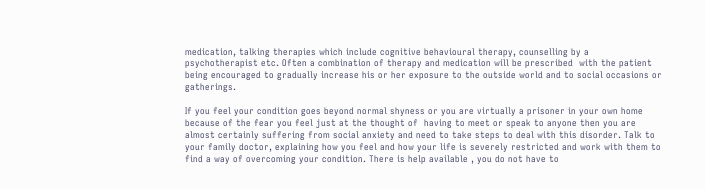medication, talking therapies which include cognitive behavioural therapy, counselling by a psychotherapist etc. Often a combination of therapy and medication will be prescribed  with the patient being encouraged to gradually increase his or her exposure to the outside world and to social occasions or gatherings.

If you feel your condition goes beyond normal shyness or you are virtually a prisoner in your own home because of the fear you feel just at the thought of  having to meet or speak to anyone then you are almost certainly suffering from social anxiety and need to take steps to deal with this disorder. Talk to your family doctor, explaining how you feel and how your life is severely restricted and work with them to find a way of overcoming your condition. There is help available , you do not have to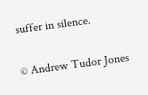suffer in silence.

© Andrew Tudor Jones